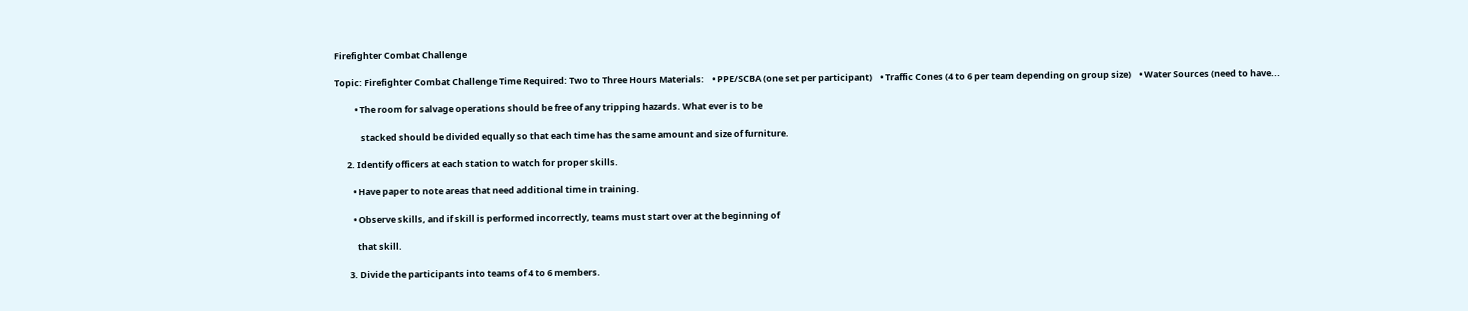Firefighter Combat Challenge

Topic: Firefighter Combat Challenge Time Required: Two to Three Hours Materials:    • PPE/SCBA (one set per participant)    • Traffic Cones (4 to 6 per team depending on group size)    • Water Sources (need to have...

          • The room for salvage operations should be free of any tripping hazards. What ever is to be

             stacked should be divided equally so that each time has the same amount and size of furniture.

      2. Identify officers at each station to watch for proper skills.

         • Have paper to note areas that need additional time in training.

         • Observe skills, and if skill is performed incorrectly, teams must start over at the beginning of

           that skill.

       3. Divide the participants into teams of 4 to 6 members.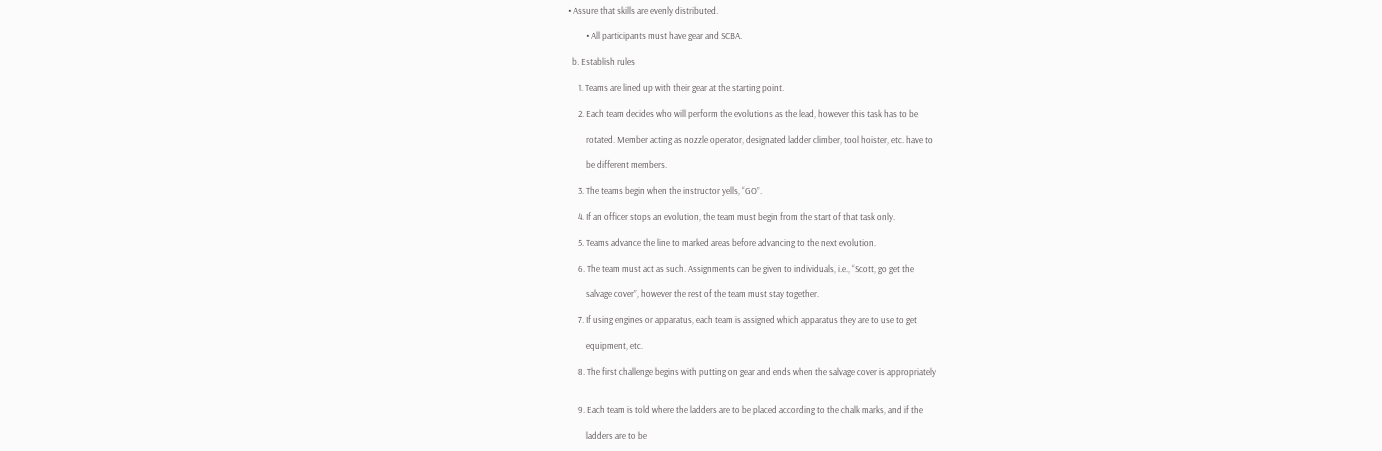• Assure that skills are evenly distributed.

         • All participants must have gear and SCBA.

  b. Establish rules

     1. Teams are lined up with their gear at the starting point.

     2. Each team decides who will perform the evolutions as the lead, however this task has to be

         rotated. Member acting as nozzle operator, designated ladder climber, tool hoister, etc. have to

         be different members.

     3. The teams begin when the instructor yells, “GO”.

     4. If an officer stops an evolution, the team must begin from the start of that task only.

     5. Teams advance the line to marked areas before advancing to the next evolution.

     6. The team must act as such. Assignments can be given to individuals, i.e., “Scott, go get the

         salvage cover”, however the rest of the team must stay together.

     7. If using engines or apparatus, each team is assigned which apparatus they are to use to get

         equipment, etc.

     8. The first challenge begins with putting on gear and ends when the salvage cover is appropriately


     9. Each team is told where the ladders are to be placed according to the chalk marks, and if the

         ladders are to be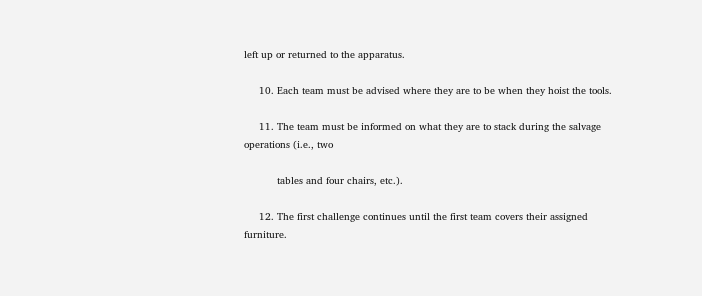left up or returned to the apparatus.

     10. Each team must be advised where they are to be when they hoist the tools.

     11. The team must be informed on what they are to stack during the salvage operations (i.e., two

           tables and four chairs, etc.).

     12. The first challenge continues until the first team covers their assigned furniture.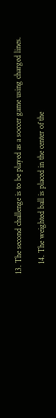13. The second challenge is to be played as a soccer game using charged lines.

     14. The weighted ball is placed in the center of the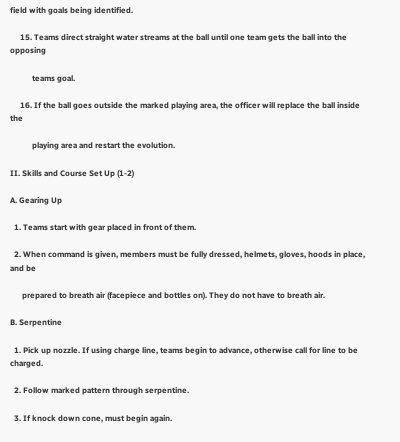field with goals being identified.

     15. Teams direct straight water streams at the ball until one team gets the ball into the opposing

           teams goal.

     16. If the ball goes outside the marked playing area, the officer will replace the ball inside the

           playing area and restart the evolution.

II. Skills and Course Set Up (1-2)

A. Gearing Up

  1. Teams start with gear placed in front of them.

  2. When command is given, members must be fully dressed, helmets, gloves, hoods in place, and be

      prepared to breath air (facepiece and bottles on). They do not have to breath air.

B. Serpentine

  1. Pick up nozzle. If using charge line, teams begin to advance, otherwise call for line to be charged.

  2. Follow marked pattern through serpentine.

  3. If knock down cone, must begin again.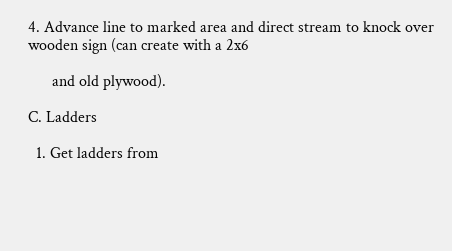4. Advance line to marked area and direct stream to knock over wooden sign (can create with a 2x6

      and old plywood).

C. Ladders

  1. Get ladders from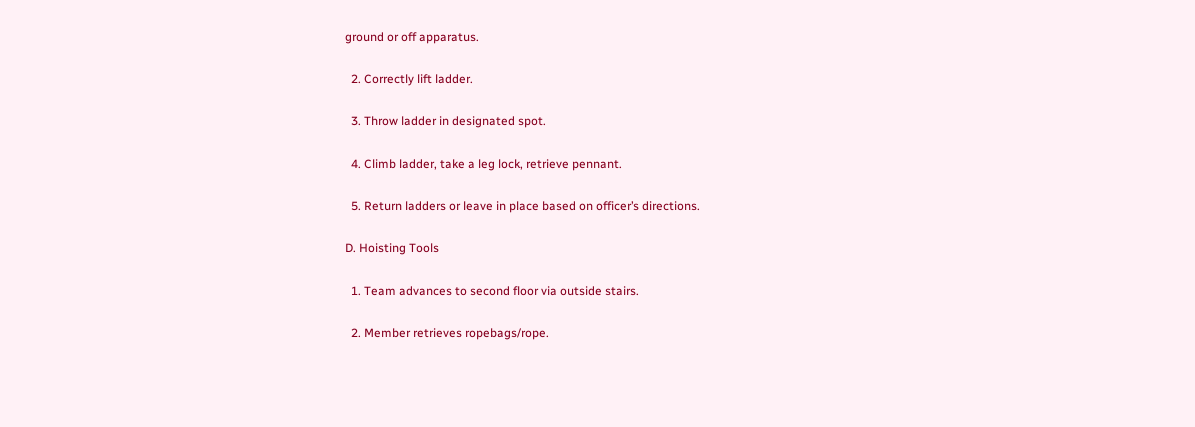ground or off apparatus.

  2. Correctly lift ladder.

  3. Throw ladder in designated spot.

  4. Climb ladder, take a leg lock, retrieve pennant.

  5. Return ladders or leave in place based on officer’s directions.

D. Hoisting Tools

  1. Team advances to second floor via outside stairs.

  2. Member retrieves ropebags/rope.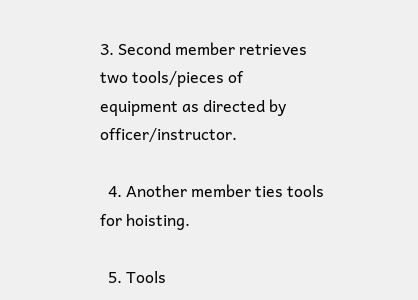3. Second member retrieves two tools/pieces of equipment as directed by officer/instructor.

  4. Another member ties tools for hoisting.

  5. Tools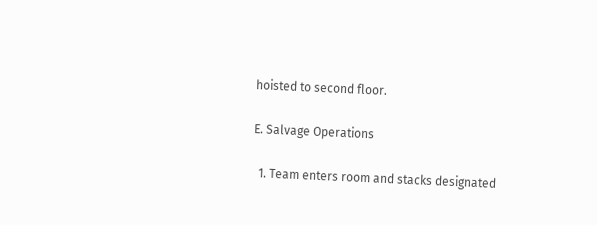hoisted to second floor.

E. Salvage Operations

  1. Team enters room and stacks designated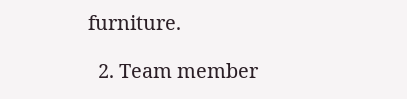furniture.

  2. Team member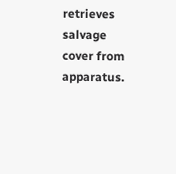retrieves salvage cover from apparatus.